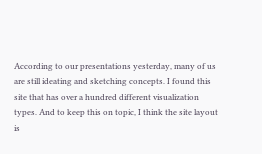According to our presentations yesterday, many of us are still ideating and sketching concepts. I found this site that has over a hundred different visualization types. And to keep this on topic, I think the site layout is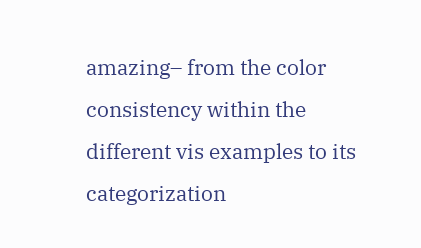amazing– from the color consistency within the different vis examples to its categorization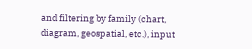and filtering by family (chart, diagram, geospatial, etc.), input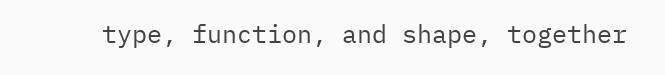type, function, and shape, together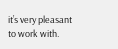it’s very pleasant to work with.